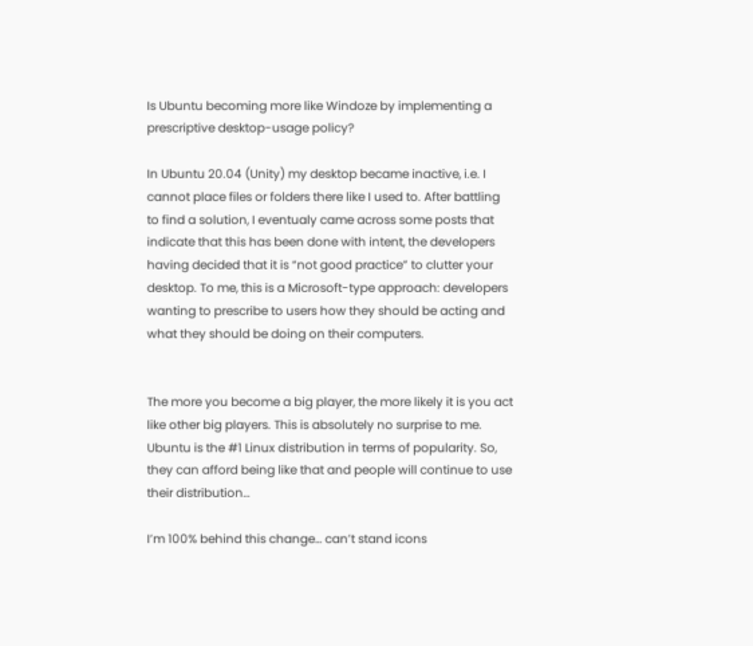Is Ubuntu becoming more like Windoze by implementing a prescriptive desktop-usage policy?

In Ubuntu 20.04 (Unity) my desktop became inactive, i.e. I cannot place files or folders there like I used to. After battling to find a solution, I eventualy came across some posts that indicate that this has been done with intent, the developers having decided that it is “not good practice” to clutter your desktop. To me, this is a Microsoft-type approach: developers wanting to prescribe to users how they should be acting and what they should be doing on their computers.


The more you become a big player, the more likely it is you act like other big players. This is absolutely no surprise to me. Ubuntu is the #1 Linux distribution in terms of popularity. So, they can afford being like that and people will continue to use their distribution…

I’m 100% behind this change… can’t stand icons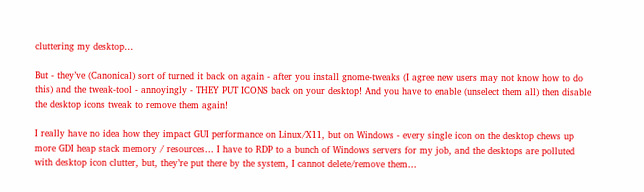cluttering my desktop…

But - they’ve (Canonical) sort of turned it back on again - after you install gnome-tweaks (I agree new users may not know how to do this) and the tweak-tool - annoyingly - THEY PUT ICONS back on your desktop! And you have to enable (unselect them all) then disable the desktop icons tweak to remove them again!

I really have no idea how they impact GUI performance on Linux/X11, but on Windows - every single icon on the desktop chews up more GDI heap stack memory / resources… I have to RDP to a bunch of Windows servers for my job, and the desktops are polluted with desktop icon clutter, but, they’re put there by the system, I cannot delete/remove them…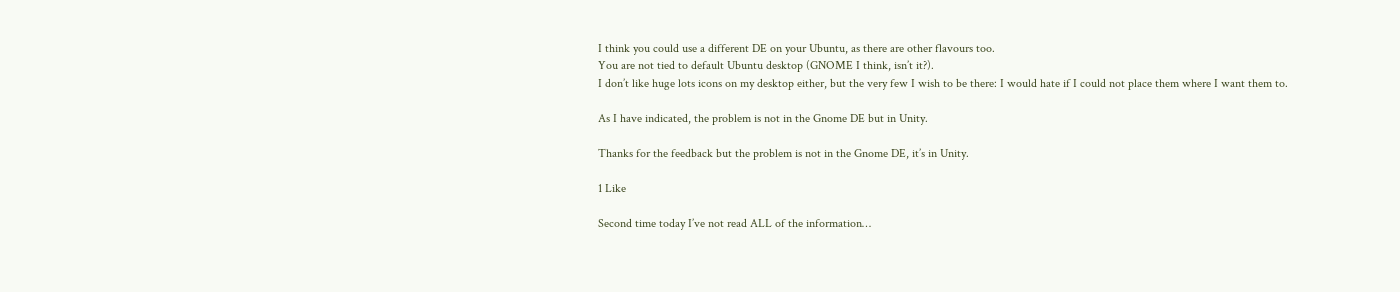I think you could use a different DE on your Ubuntu, as there are other flavours too.
You are not tied to default Ubuntu desktop (GNOME I think, isn’t it?).
I don’t like huge lots icons on my desktop either, but the very few I wish to be there: I would hate if I could not place them where I want them to.

As I have indicated, the problem is not in the Gnome DE but in Unity.

Thanks for the feedback but the problem is not in the Gnome DE, it’s in Unity.

1 Like

Second time today I’ve not read ALL of the information…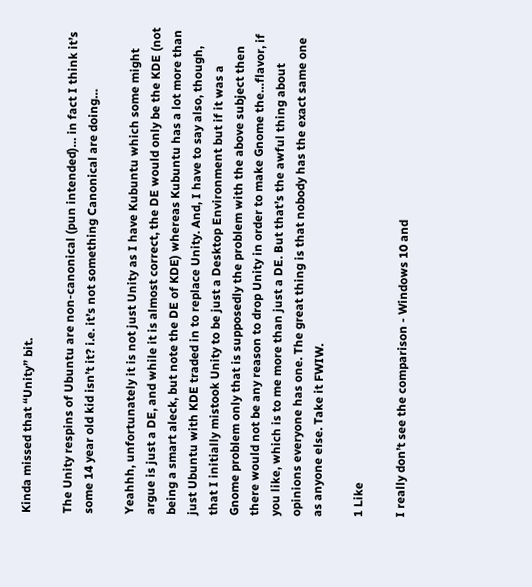Kinda missed that “Unity” bit.

The Unity respins of Ubuntu are non-canonical (pun intended)… in fact I think it’s some 14 year old kid isn’t it? i.e. it’s not something Canonical are doing…

Yeahhh, unfortunately it is not just Unity as I have Kubuntu which some might argue is just a DE, and while it is almost correct, the DE would only be the KDE (not being a smart aleck, but note the DE of KDE) whereas Kubuntu has a lot more than just Ubuntu with KDE traded in to replace Unity. And, I have to say also, though, that I initially mistook Unity to be just a Desktop Environment but if it was a Gnome problem only that is supposedly the problem with the above subject then there would not be any reason to drop Unity in order to make Gnome the…flavor, if you like, which is to me more than just a DE. But that’s the awful thing about opinions everyone has one. The great thing is that nobody has the exact same one as anyone else. Take it FWIW.

1 Like

I really don’t see the comparison - Windows 10 and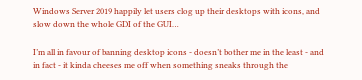Windows Server 2019 happily let users clog up their desktops with icons, and slow down the whole GDI of the GUI…

I’m all in favour of banning desktop icons - doesn’t bother me in the least - and in fact - it kinda cheeses me off when something sneaks through the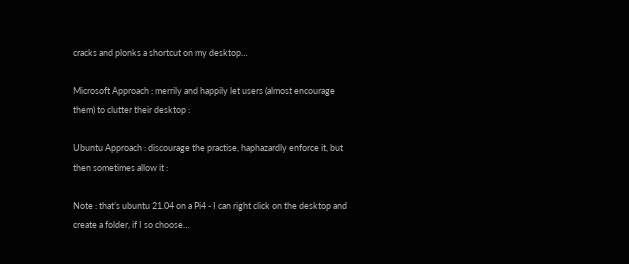cracks and plonks a shortcut on my desktop…

Microsoft Approach : merrily and happily let users (almost encourage them) to clutter their desktop :

Ubuntu Approach : discourage the practise, haphazardly enforce it, but then sometimes allow it :

Note : that’s ubuntu 21.04 on a Pi4 - I can right click on the desktop and create a folder, if I so choose…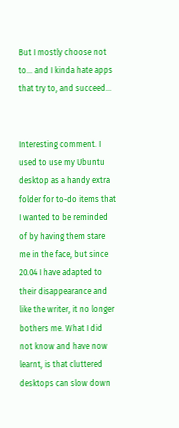But I mostly choose not to… and I kinda hate apps that try to, and succeed…


Interesting comment. I used to use my Ubuntu desktop as a handy extra folder for to-do items that I wanted to be reminded of by having them stare me in the face, but since 20.04 I have adapted to their disappearance and like the writer, it no longer bothers me. What I did not know and have now learnt, is that cluttered desktops can slow down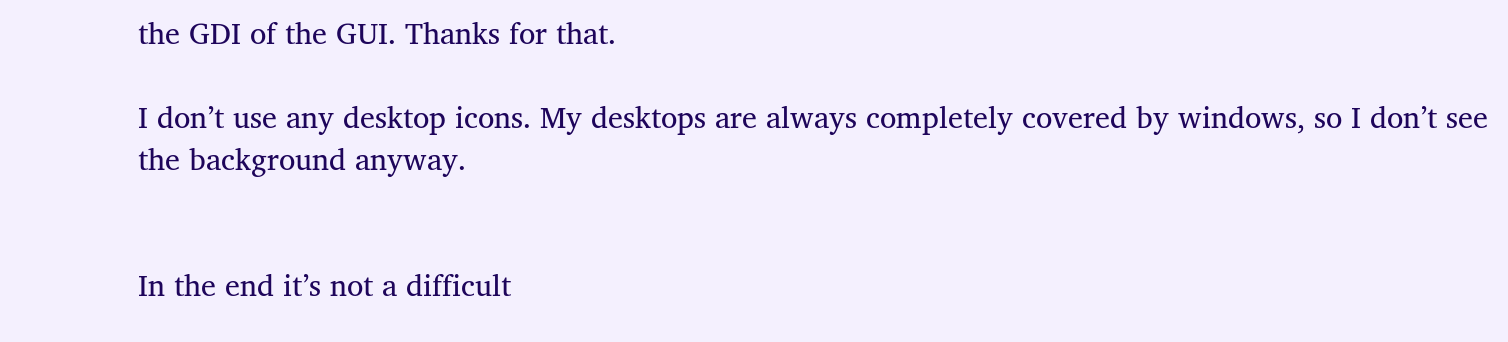the GDI of the GUI. Thanks for that.

I don’t use any desktop icons. My desktops are always completely covered by windows, so I don’t see the background anyway.


In the end it’s not a difficult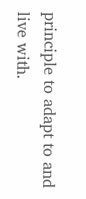principle to adapt to and live with.